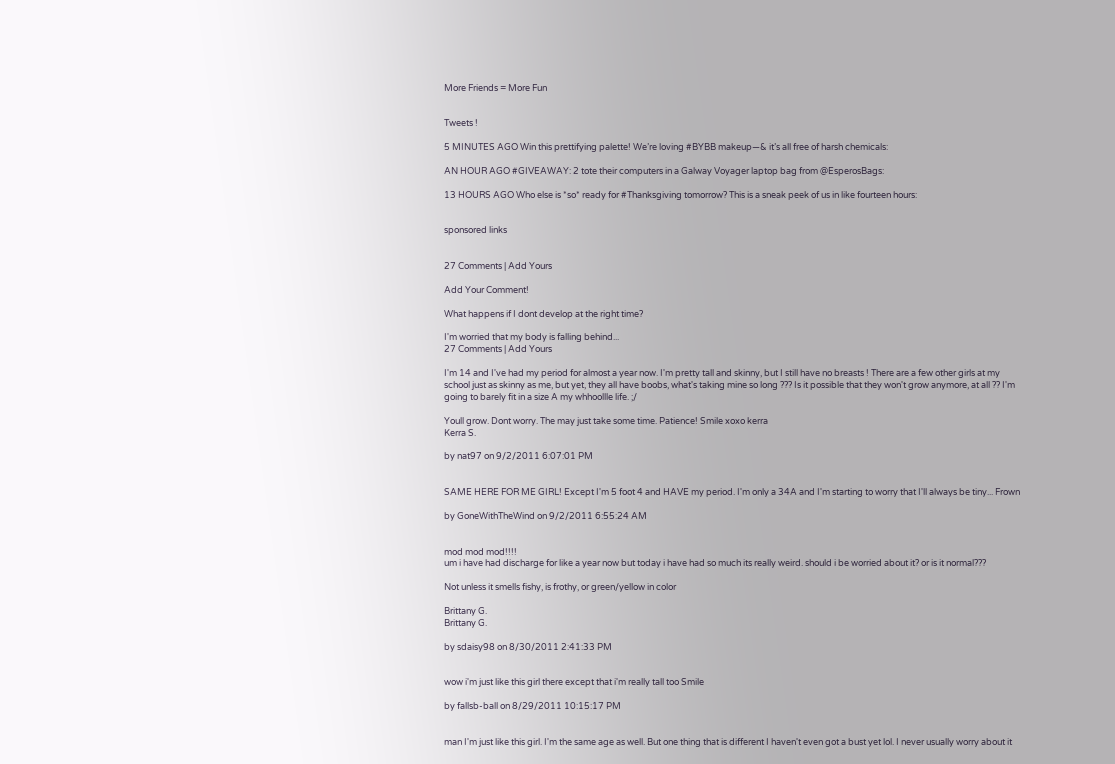More Friends = More Fun


Tweets !

5 MINUTES AGO Win this prettifying palette! We’re loving #BYBB makeup—& it’s all free of harsh chemicals:

AN HOUR AGO #GIVEAWAY: 2 tote their computers in a Galway Voyager laptop bag from @EsperosBags:

13 HOURS AGO Who else is *so* ready for #Thanksgiving tomorrow? This is a sneak peek of us in like fourteen hours:


sponsored links


27 Comments | Add Yours

Add Your Comment!

What happens if I dont develop at the right time?

I'm worried that my body is falling behind...
27 Comments | Add Yours

I'm 14 and I've had my period for almost a year now. I'm pretty tall and skinny, but I still have no breasts ! There are a few other girls at my school just as skinny as me, but yet, they all have boobs, what's taking mine so long ??? Is it possible that they won't grow anymore, at all ?? I'm going to barely fit in a size A my whhoollle life. ;/

Youll grow. Dont worry. The may just take some time. Patience! Smile xoxo kerra
Kerra S.

by nat97 on 9/2/2011 6:07:01 PM


SAME HERE FOR ME GIRL! Except I'm 5 foot 4 and HAVE my period. I'm only a 34A and I'm starting to worry that I'll always be tiny... Frown

by GoneWithTheWind on 9/2/2011 6:55:24 AM


mod mod mod!!!!
um i have had discharge for like a year now but today i have had so much its really weird. should i be worried about it? or is it normal???

Not unless it smells fishy, is frothy, or green/yellow in color

Brittany G.
Brittany G.

by sdaisy98 on 8/30/2011 2:41:33 PM


wow i'm just like this girl there except that i'm really tall too Smile

by fallsb-ball on 8/29/2011 10:15:17 PM


man I'm just like this girl. I'm the same age as well. But one thing that is different I haven't even got a bust yet lol. I never usually worry about it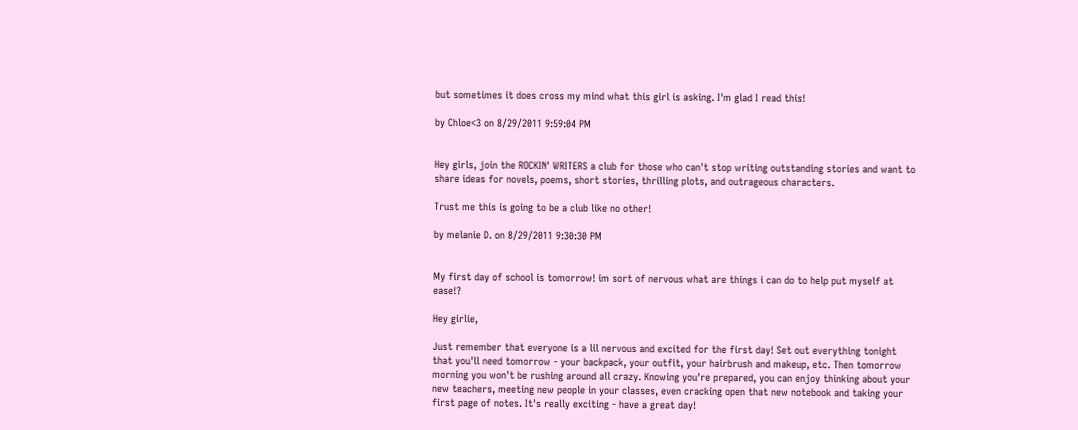but sometimes it does cross my mind what this girl is asking. I'm glad I read this!

by Chloe<3 on 8/29/2011 9:59:04 PM


Hey girls, join the ROCKIN' WRITERS a club for those who can't stop writing outstanding stories and want to share ideas for novels, poems, short stories, thrilling plots, and outrageous characters.

Trust me this is going to be a club like no other!

by melanie D. on 8/29/2011 9:30:30 PM


My first day of school is tomorrow! im sort of nervous what are things i can do to help put myself at ease!?

Hey girlie,

Just remember that everyone is a lil nervous and excited for the first day! Set out everything tonight that you'll need tomorrow - your backpack, your outfit, your hairbrush and makeup, etc. Then tomorrow morning you won't be rushing around all crazy. Knowing you're prepared, you can enjoy thinking about your new teachers, meeting new people in your classes, even cracking open that new notebook and taking your first page of notes. It's really exciting - have a great day!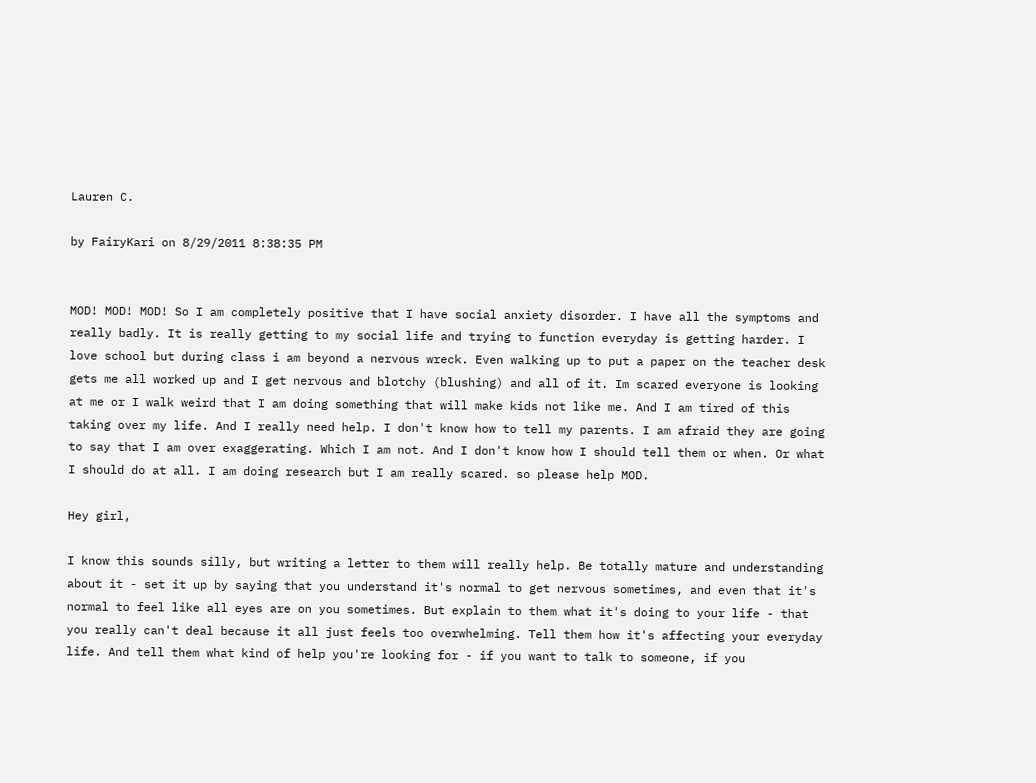Lauren C.

by FairyKari on 8/29/2011 8:38:35 PM


MOD! MOD! MOD! So I am completely positive that I have social anxiety disorder. I have all the symptoms and really badly. It is really getting to my social life and trying to function everyday is getting harder. I love school but during class i am beyond a nervous wreck. Even walking up to put a paper on the teacher desk gets me all worked up and I get nervous and blotchy (blushing) and all of it. Im scared everyone is looking at me or I walk weird that I am doing something that will make kids not like me. And I am tired of this taking over my life. And I really need help. I don't know how to tell my parents. I am afraid they are going to say that I am over exaggerating. Which I am not. And I don't know how I should tell them or when. Or what I should do at all. I am doing research but I am really scared. so please help MOD.

Hey girl,

I know this sounds silly, but writing a letter to them will really help. Be totally mature and understanding about it - set it up by saying that you understand it's normal to get nervous sometimes, and even that it's normal to feel like all eyes are on you sometimes. But explain to them what it's doing to your life - that you really can't deal because it all just feels too overwhelming. Tell them how it's affecting your everyday life. And tell them what kind of help you're looking for - if you want to talk to someone, if you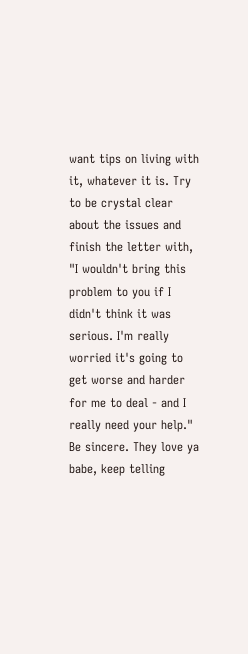want tips on living with it, whatever it is. Try to be crystal clear about the issues and finish the letter with, "I wouldn't bring this problem to you if I didn't think it was serious. I'm really worried it's going to get worse and harder for me to deal - and I really need your help." Be sincere. They love ya babe, keep telling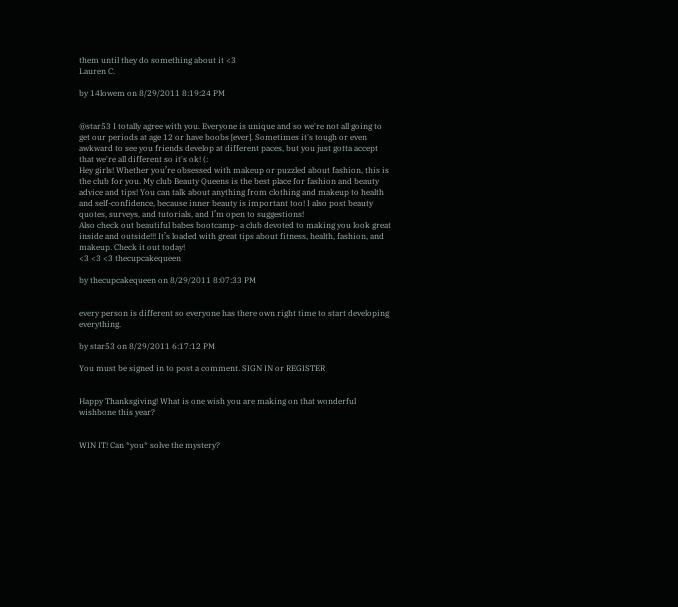them until they do something about it <3
Lauren C.

by 14lowem on 8/29/2011 8:19:24 PM


@star53 I totally agree with you. Everyone is unique and so we're not all going to get our periods at age 12 or have boobs [ever]. Sometimes it's tough or even awkward to see you friends develop at different paces, but you just gotta accept that we're all different so it's ok! (:
Hey girls! Whether you’re obsessed with makeup or puzzled about fashion, this is the club for you. My club Beauty Queens is the best place for fashion and beauty advice and tips! You can talk about anything from clothing and makeup to health and self-confidence, because inner beauty is important too! I also post beauty quotes, surveys, and tutorials, and I’m open to suggestions!
Also check out beautiful babes bootcamp- a club devoted to making you look great inside and outside!!! It’s loaded with great tips about fitness, health, fashion, and makeup. Check it out today!
<3 <3 <3 thecupcakequeen

by thecupcakequeen on 8/29/2011 8:07:33 PM


every person is different so everyone has there own right time to start developing everything.

by star53 on 8/29/2011 6:17:12 PM

You must be signed in to post a comment. SIGN IN or REGISTER


Happy Thanksgiving! What is one wish you are making on that wonderful wishbone this year?


WIN IT! Can *you* solve the mystery?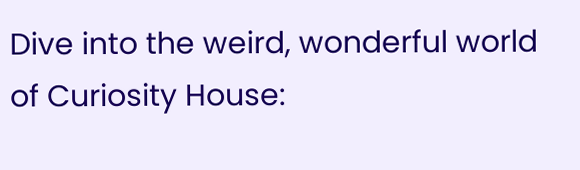Dive into the weird, wonderful world of Curiosity House: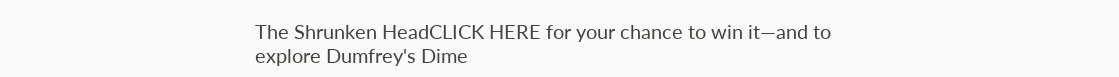The Shrunken HeadCLICK HERE for your chance to win it—and to explore Dumfrey's Dime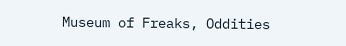Museum of Freaks, Oddities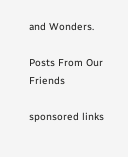and Wonders.

Posts From Our Friends

sponsored links